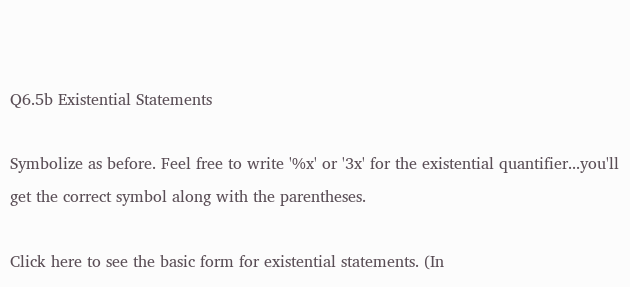Q6.5b Existential Statements

Symbolize as before. Feel free to write '%x' or '3x' for the existential quantifier...you'll get the correct symbol along with the parentheses.

Click here to see the basic form for existential statements. (In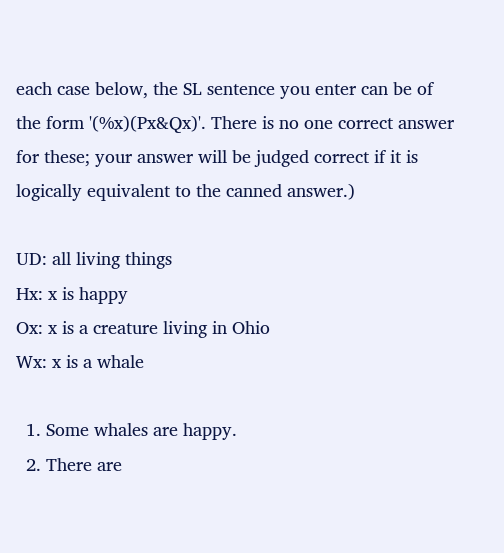each case below, the SL sentence you enter can be of the form '(%x)(Px&Qx)'. There is no one correct answer for these; your answer will be judged correct if it is logically equivalent to the canned answer.)

UD: all living things
Hx: x is happy
Ox: x is a creature living in Ohio
Wx: x is a whale

  1. Some whales are happy.
  2. There are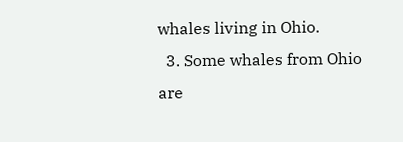whales living in Ohio.
  3. Some whales from Ohio are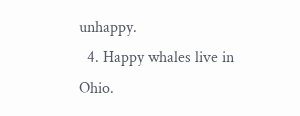unhappy.
  4. Happy whales live in Ohio.